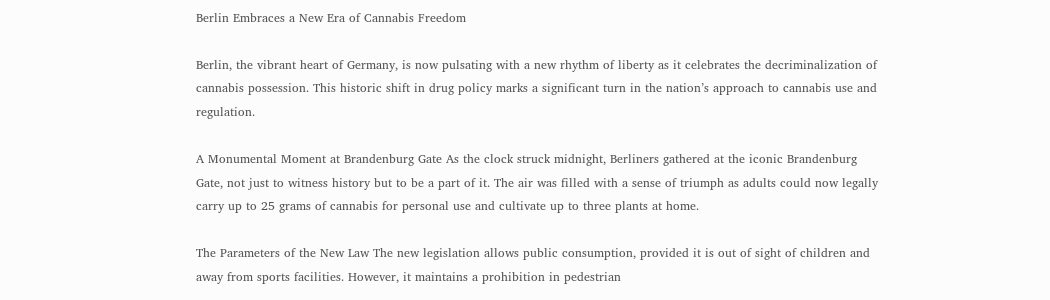Berlin Embraces a New Era of Cannabis Freedom

Berlin, the vibrant heart of Germany, is now pulsating with a new rhythm of liberty as it celebrates the decriminalization of cannabis possession. This historic shift in drug policy marks a significant turn in the nation’s approach to cannabis use and regulation.

A Monumental Moment at Brandenburg Gate As the clock struck midnight, Berliners gathered at the iconic Brandenburg Gate, not just to witness history but to be a part of it. The air was filled with a sense of triumph as adults could now legally carry up to 25 grams of cannabis for personal use and cultivate up to three plants at home.

The Parameters of the New Law The new legislation allows public consumption, provided it is out of sight of children and away from sports facilities. However, it maintains a prohibition in pedestrian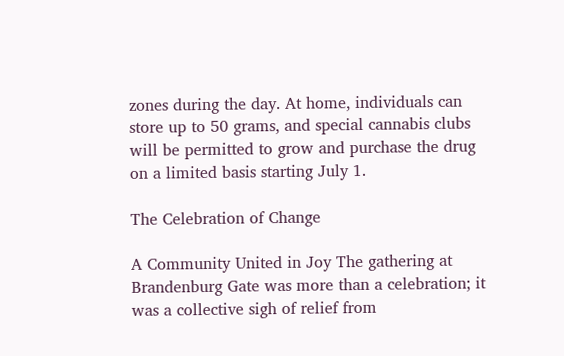zones during the day. At home, individuals can store up to 50 grams, and special cannabis clubs will be permitted to grow and purchase the drug on a limited basis starting July 1.

The Celebration of Change

A Community United in Joy The gathering at Brandenburg Gate was more than a celebration; it was a collective sigh of relief from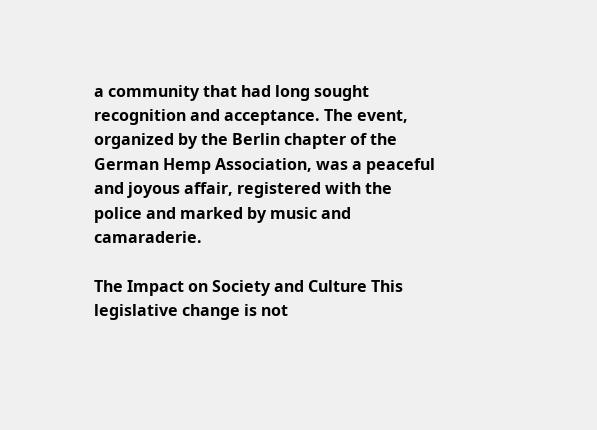a community that had long sought recognition and acceptance. The event, organized by the Berlin chapter of the German Hemp Association, was a peaceful and joyous affair, registered with the police and marked by music and camaraderie.

The Impact on Society and Culture This legislative change is not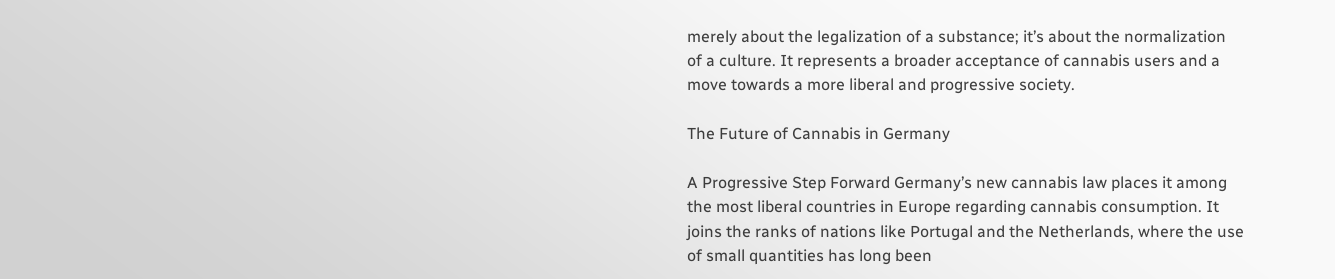merely about the legalization of a substance; it’s about the normalization of a culture. It represents a broader acceptance of cannabis users and a move towards a more liberal and progressive society.

The Future of Cannabis in Germany

A Progressive Step Forward Germany’s new cannabis law places it among the most liberal countries in Europe regarding cannabis consumption. It joins the ranks of nations like Portugal and the Netherlands, where the use of small quantities has long been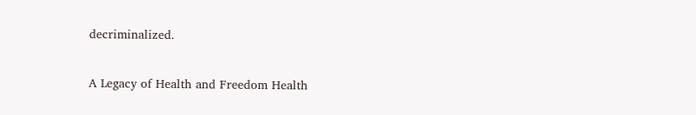decriminalized.

A Legacy of Health and Freedom Health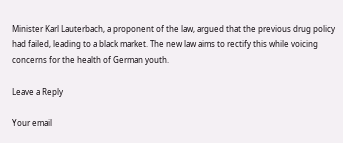Minister Karl Lauterbach, a proponent of the law, argued that the previous drug policy had failed, leading to a black market. The new law aims to rectify this while voicing concerns for the health of German youth.

Leave a Reply

Your email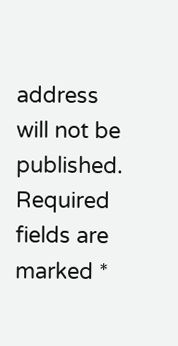address will not be published. Required fields are marked *